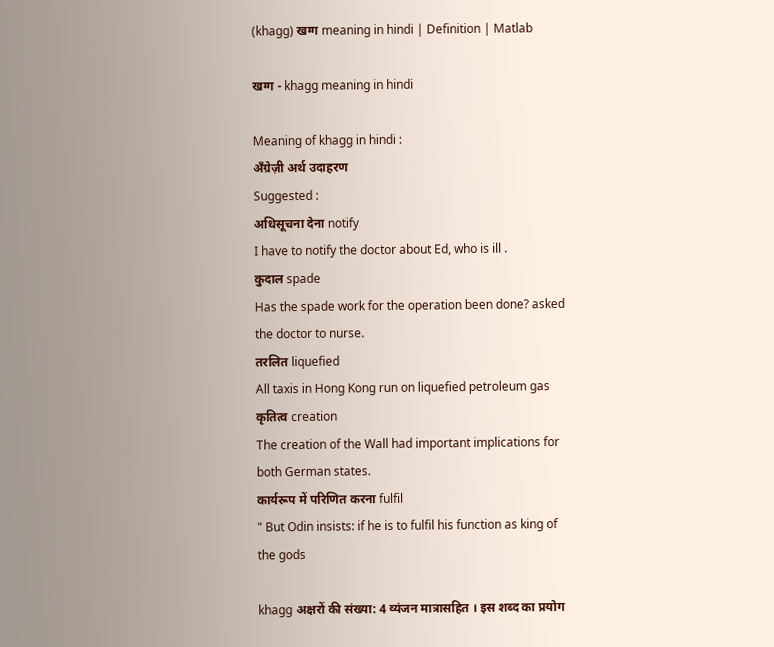(khagg) खग्ग meaning in hindi | Definition | Matlab

खग्ग - khagg meaning in hindi

Meaning of khagg in hindi :
अँग्रेज़ी अर्थ उदाहरण
Suggested :
अधिसूचना देना notify
I have to notify the doctor about Ed, who is ill .
कुदाल spade
Has the spade work for the operation been done? asked the doctor to nurse.
तरलित liquefied
All taxis in Hong Kong run on liquefied petroleum gas
कृतित्व creation
The creation of the Wall had important implications for both German states.
कार्यरूप में परिणित करना fulfil
" But Odin insists: if he is to fulfil his function as king of the gods

khagg अक्षरों की संख्या: 4 व्यंजन मात्रासहित । इस शब्द का प्रयोग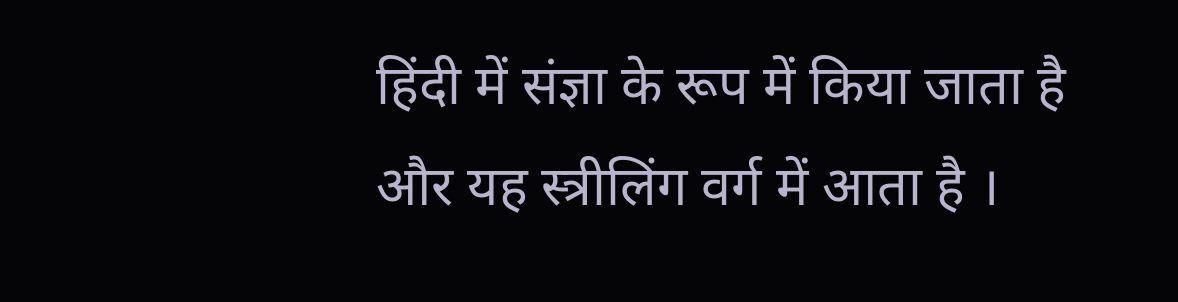हिंदी में संज्ञा के रूप में किया जाता है और यह स्त्रीलिंग वर्ग में आता है ।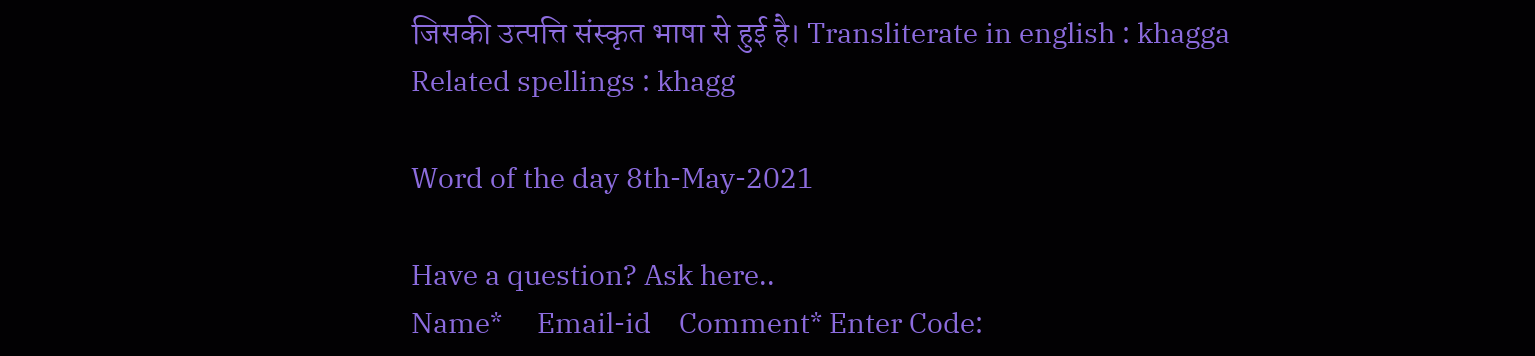जिसकी उत्पत्ति संस्कृत भाषा से हुई है। Transliterate in english : khagga
Related spellings : khagg

Word of the day 8th-May-2021

Have a question? Ask here..
Name*     Email-id    Comment* Enter Code: